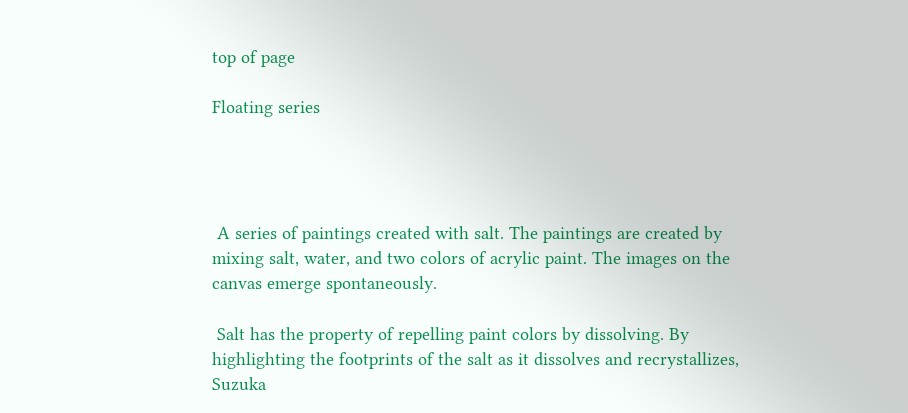top of page

Floating series




 A series of paintings created with salt. The paintings are created by mixing salt, water, and two colors of acrylic paint. The images on the canvas emerge spontaneously.

 Salt has the property of repelling paint colors by dissolving. By highlighting the footprints of the salt as it dissolves and recrystallizes, Suzuka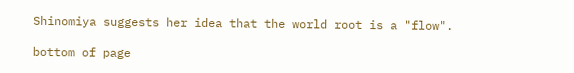Shinomiya suggests her idea that the world root is a "flow".

bottom of page